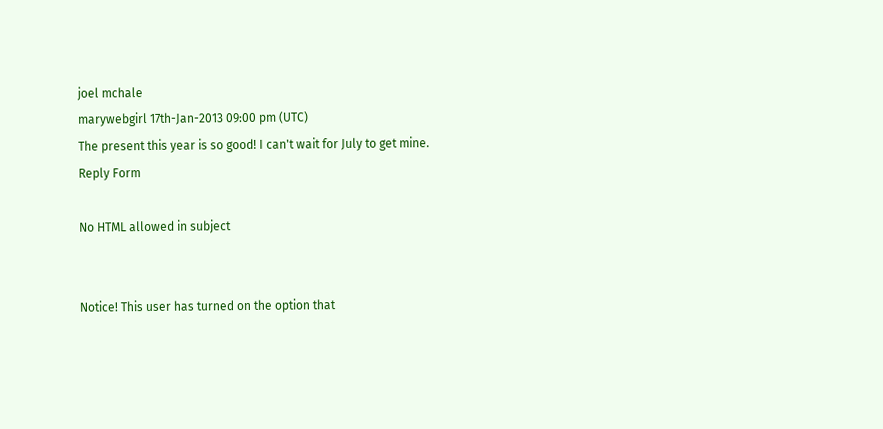joel mchale
marywebgirl 17th-Jan-2013 09:00 pm (UTC)
The present this year is so good! I can't wait for July to get mine.
Reply Form

No HTML allowed in subject


Notice! This user has turned on the option that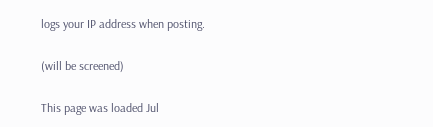logs your IP address when posting.

(will be screened)

This page was loaded Jul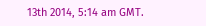13th 2014, 5:14 am GMT.